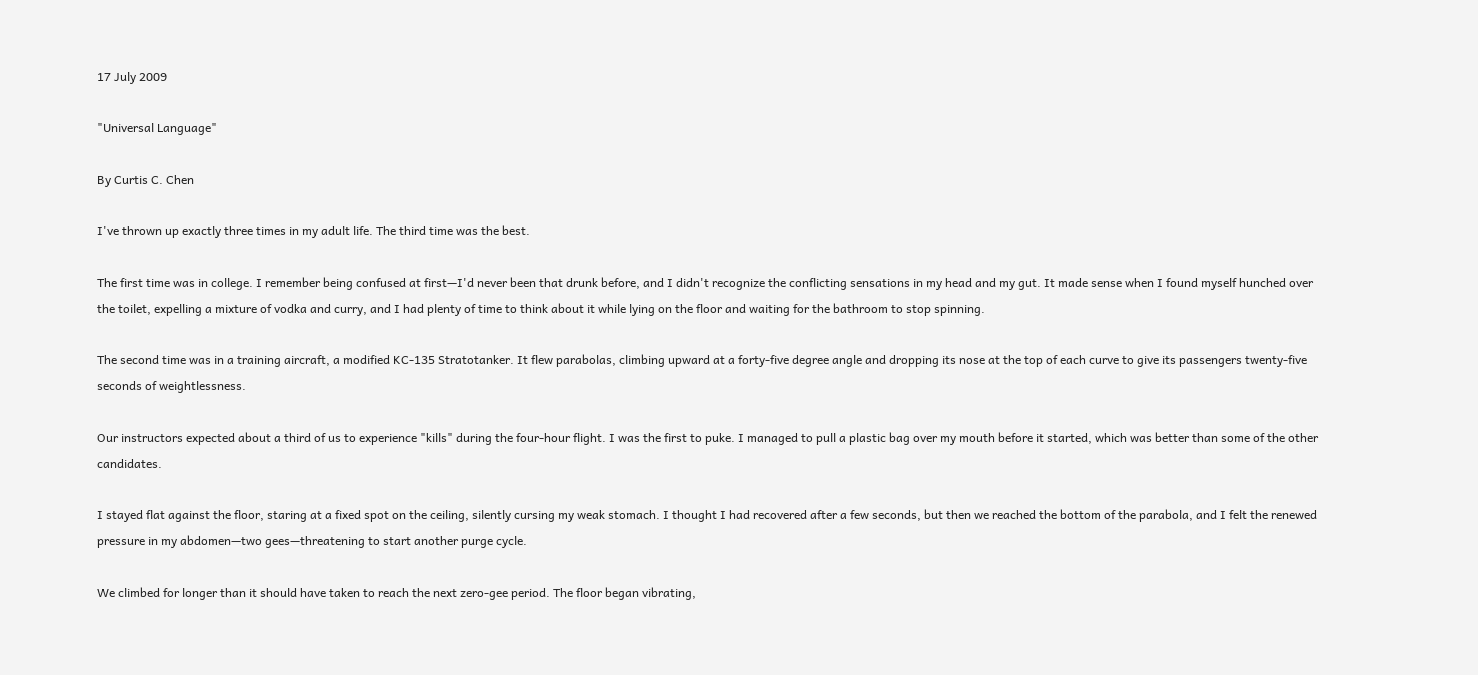17 July 2009

"Universal Language"

By Curtis C. Chen

I've thrown up exactly three times in my adult life. The third time was the best.

The first time was in college. I remember being confused at first—I'd never been that drunk before, and I didn't recognize the conflicting sensations in my head and my gut. It made sense when I found myself hunched over the toilet, expelling a mixture of vodka and curry, and I had plenty of time to think about it while lying on the floor and waiting for the bathroom to stop spinning.

The second time was in a training aircraft, a modified KC-135 Stratotanker. It flew parabolas, climbing upward at a forty-five degree angle and dropping its nose at the top of each curve to give its passengers twenty-five seconds of weightlessness.

Our instructors expected about a third of us to experience "kills" during the four-hour flight. I was the first to puke. I managed to pull a plastic bag over my mouth before it started, which was better than some of the other candidates.

I stayed flat against the floor, staring at a fixed spot on the ceiling, silently cursing my weak stomach. I thought I had recovered after a few seconds, but then we reached the bottom of the parabola, and I felt the renewed pressure in my abdomen—two gees—threatening to start another purge cycle.

We climbed for longer than it should have taken to reach the next zero-gee period. The floor began vibrating,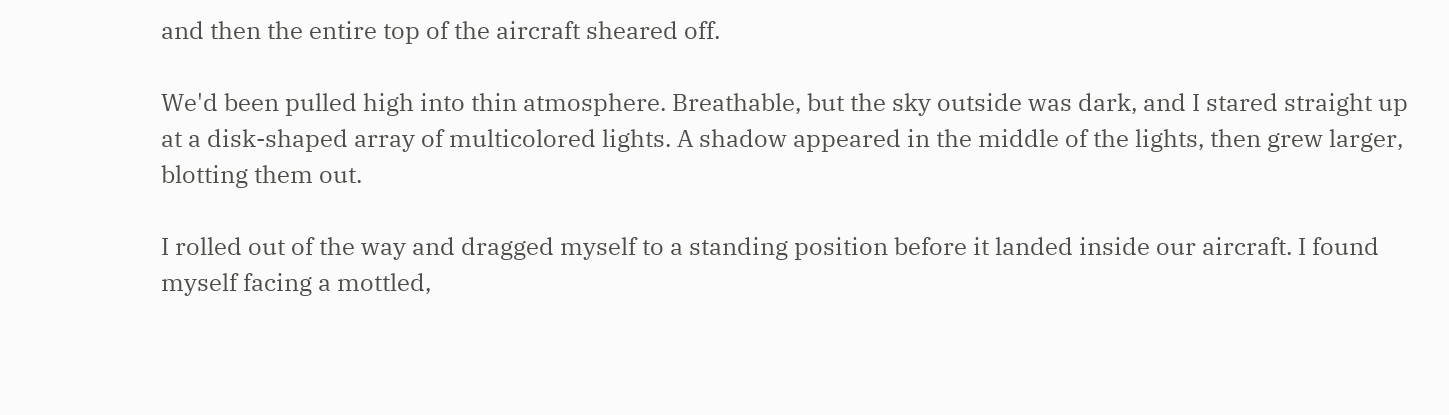and then the entire top of the aircraft sheared off.

We'd been pulled high into thin atmosphere. Breathable, but the sky outside was dark, and I stared straight up at a disk-shaped array of multicolored lights. A shadow appeared in the middle of the lights, then grew larger, blotting them out.

I rolled out of the way and dragged myself to a standing position before it landed inside our aircraft. I found myself facing a mottled,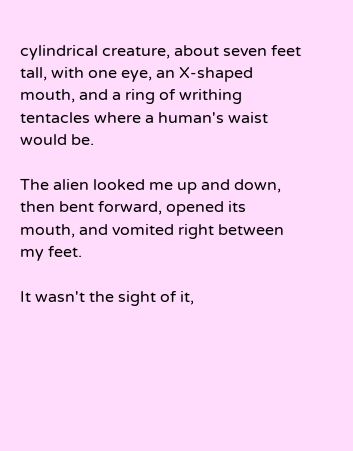cylindrical creature, about seven feet tall, with one eye, an X-shaped mouth, and a ring of writhing tentacles where a human's waist would be.

The alien looked me up and down, then bent forward, opened its mouth, and vomited right between my feet.

It wasn't the sight of it,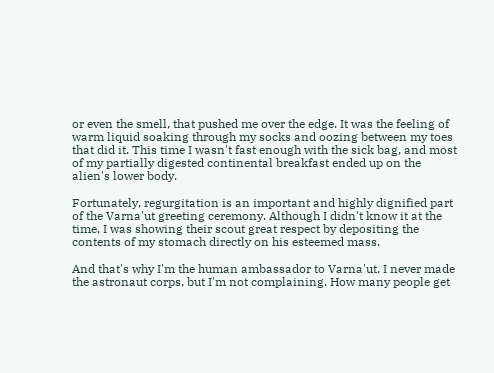or even the smell, that pushed me over the edge. It was the feeling of warm liquid soaking through my socks and oozing between my toes that did it. This time I wasn't fast enough with the sick bag, and most of my partially digested continental breakfast ended up on the alien's lower body.

Fortunately, regurgitation is an important and highly dignified part of the Varna'ut greeting ceremony. Although I didn't know it at the time, I was showing their scout great respect by depositing the contents of my stomach directly on his esteemed mass.

And that's why I'm the human ambassador to Varna'ut. I never made the astronaut corps, but I'm not complaining. How many people get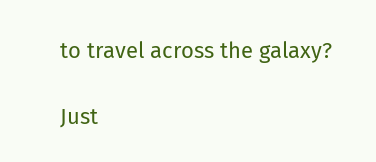to travel across the galaxy?

Just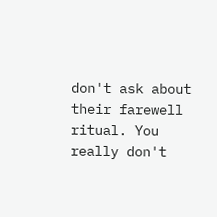don't ask about their farewell ritual. You really don't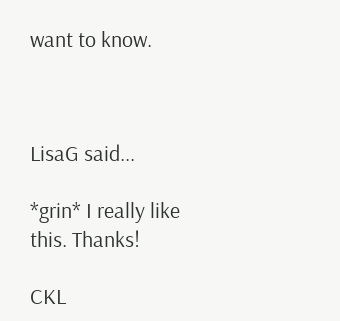want to know.



LisaG said...

*grin* I really like this. Thanks!

CKL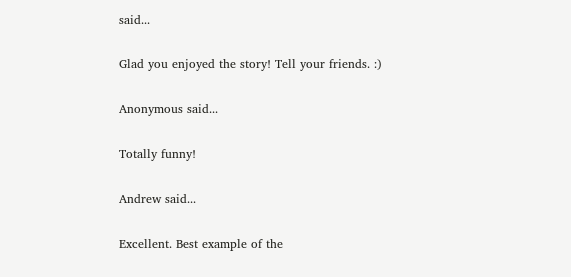said...

Glad you enjoyed the story! Tell your friends. :)

Anonymous said...

Totally funny!

Andrew said...

Excellent. Best example of the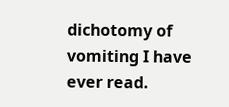dichotomy of vomiting I have ever read.